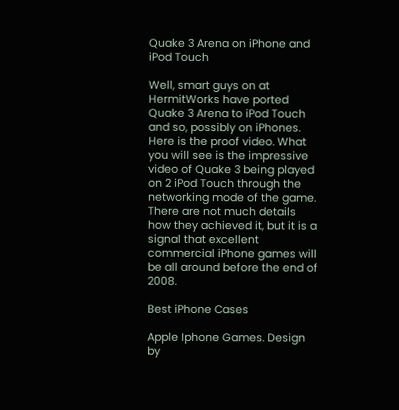Quake 3 Arena on iPhone and iPod Touch

Well, smart guys on at HermitWorks have ported Quake 3 Arena to iPod Touch and so, possibly on iPhones. Here is the proof video. What you will see is the impressive video of Quake 3 being played on 2 iPod Touch through the networking mode of the game. There are not much details how they achieved it, but it is a signal that excellent commercial iPhone games will be all around before the end of 2008.

Best iPhone Cases

Apple Iphone Games. Design by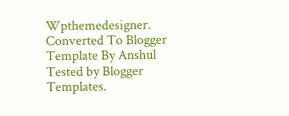Wpthemedesigner. Converted To Blogger Template By Anshul Tested by Blogger Templates.